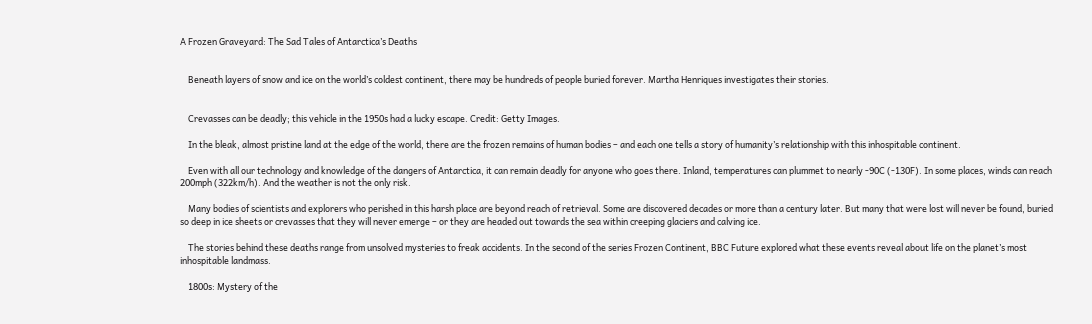A Frozen Graveyard: The Sad Tales of Antarctica’s Deaths


    Beneath layers of snow and ice on the world’s coldest continent, there may be hundreds of people buried forever. Martha Henriques investigates their stories.


    Crevasses can be deadly; this vehicle in the 1950s had a lucky escape. Credit: Getty Images.

    In the bleak, almost pristine land at the edge of the world, there are the frozen remains of human bodies – and each one tells a story of humanity’s relationship with this inhospitable continent.

    Even with all our technology and knowledge of the dangers of Antarctica, it can remain deadly for anyone who goes there. Inland, temperatures can plummet to nearly -90C (-130F). In some places, winds can reach 200mph (322km/h). And the weather is not the only risk.

    Many bodies of scientists and explorers who perished in this harsh place are beyond reach of retrieval. Some are discovered decades or more than a century later. But many that were lost will never be found, buried so deep in ice sheets or crevasses that they will never emerge – or they are headed out towards the sea within creeping glaciers and calving ice.

    The stories behind these deaths range from unsolved mysteries to freak accidents. In the second of the series Frozen Continent, BBC Future explored what these events reveal about life on the planet’s most inhospitable landmass.

    1800s: Mystery of the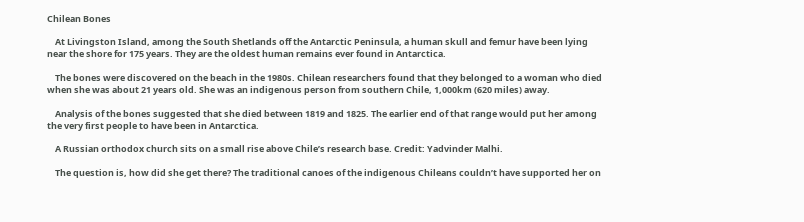Chilean Bones

    At Livingston Island, among the South Shetlands off the Antarctic Peninsula, a human skull and femur have been lying near the shore for 175 years. They are the oldest human remains ever found in Antarctica.

    The bones were discovered on the beach in the 1980s. Chilean researchers found that they belonged to a woman who died when she was about 21 years old. She was an indigenous person from southern Chile, 1,000km (620 miles) away.

    Analysis of the bones suggested that she died between 1819 and 1825. The earlier end of that range would put her among the very first people to have been in Antarctica.

    A Russian orthodox church sits on a small rise above Chile’s research base. Credit: Yadvinder Malhi.

    The question is, how did she get there? The traditional canoes of the indigenous Chileans couldn’t have supported her on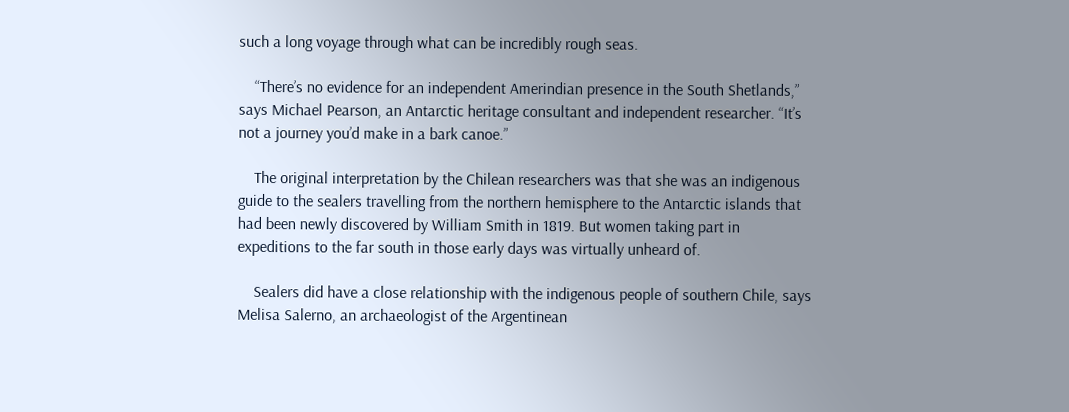such a long voyage through what can be incredibly rough seas.

    “There’s no evidence for an independent Amerindian presence in the South Shetlands,” says Michael Pearson, an Antarctic heritage consultant and independent researcher. “It’s not a journey you’d make in a bark canoe.”

    The original interpretation by the Chilean researchers was that she was an indigenous guide to the sealers travelling from the northern hemisphere to the Antarctic islands that had been newly discovered by William Smith in 1819. But women taking part in expeditions to the far south in those early days was virtually unheard of.

    Sealers did have a close relationship with the indigenous people of southern Chile, says Melisa Salerno, an archaeologist of the Argentinean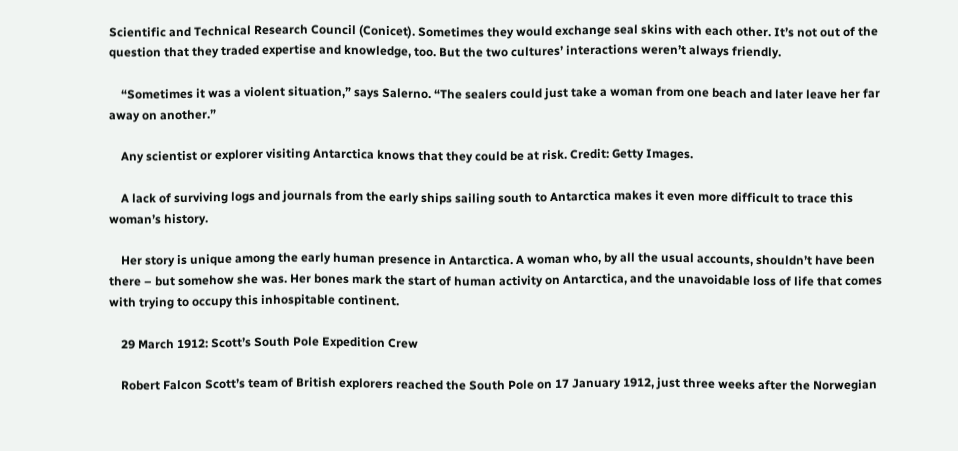Scientific and Technical Research Council (Conicet). Sometimes they would exchange seal skins with each other. It’s not out of the question that they traded expertise and knowledge, too. But the two cultures’ interactions weren’t always friendly.

    “Sometimes it was a violent situation,” says Salerno. “The sealers could just take a woman from one beach and later leave her far away on another.”

    Any scientist or explorer visiting Antarctica knows that they could be at risk. Credit: Getty Images.

    A lack of surviving logs and journals from the early ships sailing south to Antarctica makes it even more difficult to trace this woman’s history.

    Her story is unique among the early human presence in Antarctica. A woman who, by all the usual accounts, shouldn’t have been there – but somehow she was. Her bones mark the start of human activity on Antarctica, and the unavoidable loss of life that comes with trying to occupy this inhospitable continent.

    29 March 1912: Scott’s South Pole Expedition Crew

    Robert Falcon Scott’s team of British explorers reached the South Pole on 17 January 1912, just three weeks after the Norwegian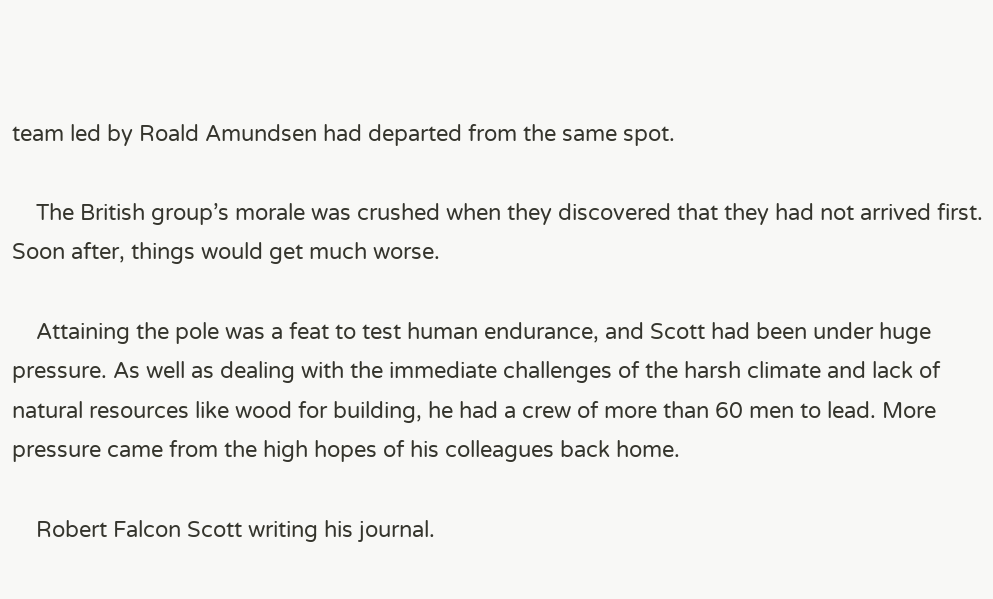team led by Roald Amundsen had departed from the same spot.

    The British group’s morale was crushed when they discovered that they had not arrived first. Soon after, things would get much worse.

    Attaining the pole was a feat to test human endurance, and Scott had been under huge pressure. As well as dealing with the immediate challenges of the harsh climate and lack of natural resources like wood for building, he had a crew of more than 60 men to lead. More pressure came from the high hopes of his colleagues back home.

    Robert Falcon Scott writing his journal.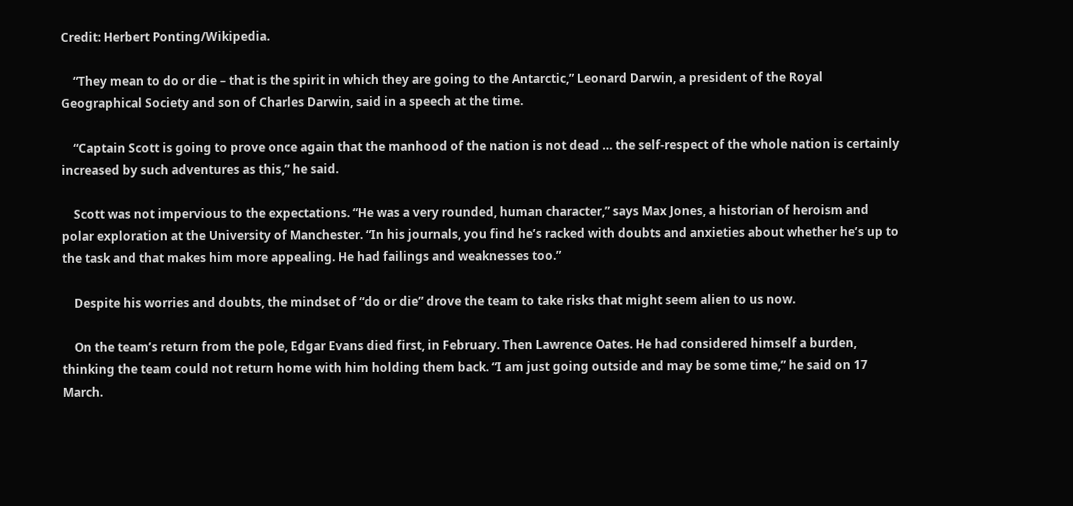Credit: Herbert Ponting/Wikipedia.

    “They mean to do or die – that is the spirit in which they are going to the Antarctic,” Leonard Darwin, a president of the Royal Geographical Society and son of Charles Darwin, said in a speech at the time.

    “Captain Scott is going to prove once again that the manhood of the nation is not dead … the self-respect of the whole nation is certainly increased by such adventures as this,” he said.

    Scott was not impervious to the expectations. “He was a very rounded, human character,” says Max Jones, a historian of heroism and polar exploration at the University of Manchester. “In his journals, you find he’s racked with doubts and anxieties about whether he’s up to the task and that makes him more appealing. He had failings and weaknesses too.”

    Despite his worries and doubts, the mindset of “do or die” drove the team to take risks that might seem alien to us now.

    On the team’s return from the pole, Edgar Evans died first, in February. Then Lawrence Oates. He had considered himself a burden, thinking the team could not return home with him holding them back. “I am just going outside and may be some time,” he said on 17 March.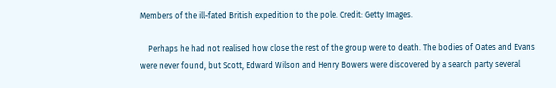Members of the ill-fated British expedition to the pole. Credit: Getty Images.

    Perhaps he had not realised how close the rest of the group were to death. The bodies of Oates and Evans were never found, but Scott, Edward Wilson and Henry Bowers were discovered by a search party several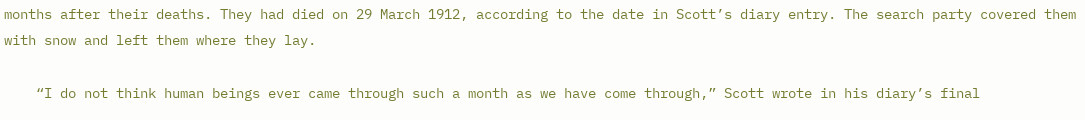months after their deaths. They had died on 29 March 1912, according to the date in Scott’s diary entry. The search party covered them with snow and left them where they lay.

    “I do not think human beings ever came through such a month as we have come through,” Scott wrote in his diary’s final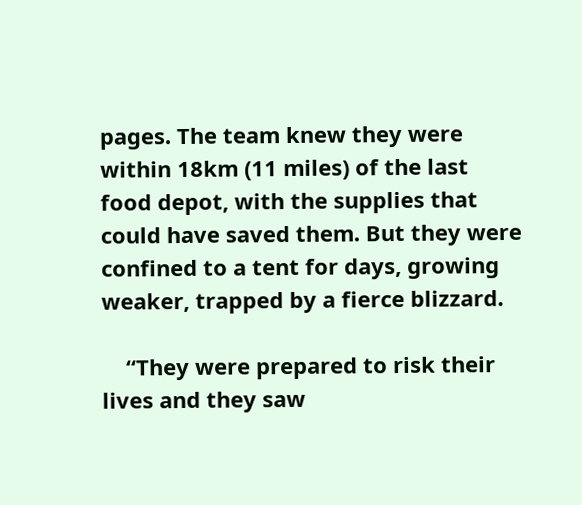pages. The team knew they were within 18km (11 miles) of the last food depot, with the supplies that could have saved them. But they were confined to a tent for days, growing weaker, trapped by a fierce blizzard.

    “They were prepared to risk their lives and they saw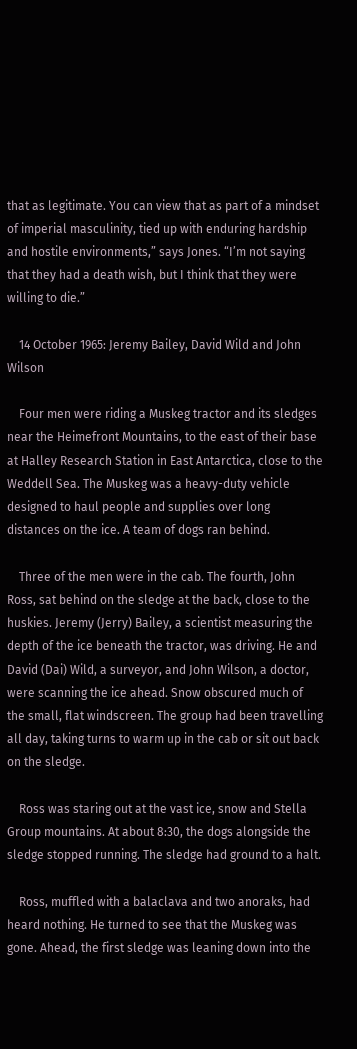that as legitimate. You can view that as part of a mindset of imperial masculinity, tied up with enduring hardship and hostile environments,” says Jones. “I’m not saying that they had a death wish, but I think that they were willing to die.”

    14 October 1965: Jeremy Bailey, David Wild and John Wilson

    Four men were riding a Muskeg tractor and its sledges near the Heimefront Mountains, to the east of their base at Halley Research Station in East Antarctica, close to the Weddell Sea. The Muskeg was a heavy-duty vehicle designed to haul people and supplies over long distances on the ice. A team of dogs ran behind.

    Three of the men were in the cab. The fourth, John Ross, sat behind on the sledge at the back, close to the huskies. Jeremy (Jerry) Bailey, a scientist measuring the depth of the ice beneath the tractor, was driving. He and David (Dai) Wild, a surveyor, and John Wilson, a doctor, were scanning the ice ahead. Snow obscured much of the small, flat windscreen. The group had been travelling all day, taking turns to warm up in the cab or sit out back on the sledge.

    Ross was staring out at the vast ice, snow and Stella Group mountains. At about 8:30, the dogs alongside the sledge stopped running. The sledge had ground to a halt.

    Ross, muffled with a balaclava and two anoraks, had heard nothing. He turned to see that the Muskeg was gone. Ahead, the first sledge was leaning down into the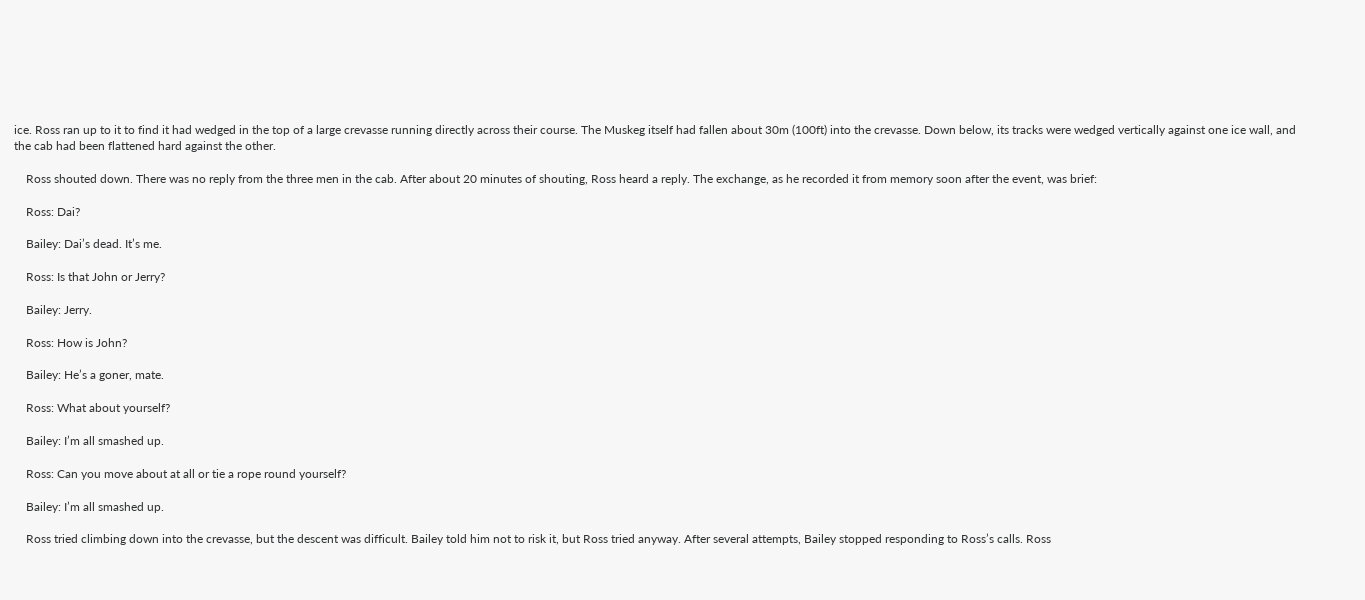ice. Ross ran up to it to find it had wedged in the top of a large crevasse running directly across their course. The Muskeg itself had fallen about 30m (100ft) into the crevasse. Down below, its tracks were wedged vertically against one ice wall, and the cab had been flattened hard against the other.

    Ross shouted down. There was no reply from the three men in the cab. After about 20 minutes of shouting, Ross heard a reply. The exchange, as he recorded it from memory soon after the event, was brief:

    Ross: Dai?

    Bailey: Dai’s dead. It’s me.

    Ross: Is that John or Jerry?

    Bailey: Jerry.

    Ross: How is John?

    Bailey: He’s a goner, mate.

    Ross: What about yourself?

    Bailey: I’m all smashed up.

    Ross: Can you move about at all or tie a rope round yourself?

    Bailey: I’m all smashed up.

    Ross tried climbing down into the crevasse, but the descent was difficult. Bailey told him not to risk it, but Ross tried anyway. After several attempts, Bailey stopped responding to Ross’s calls. Ross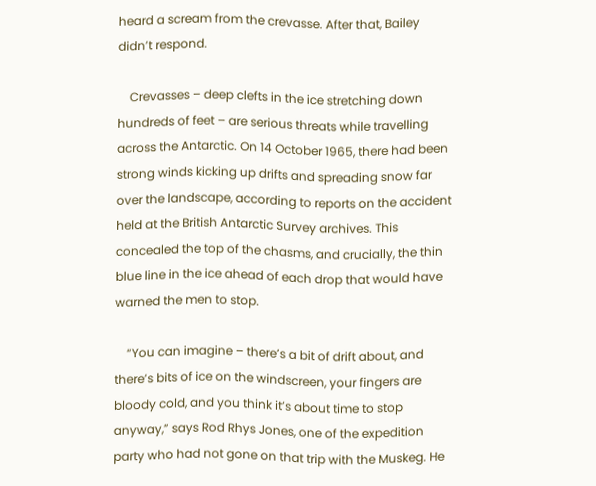heard a scream from the crevasse. After that, Bailey didn’t respond.

    Crevasses – deep clefts in the ice stretching down hundreds of feet – are serious threats while travelling across the Antarctic. On 14 October 1965, there had been strong winds kicking up drifts and spreading snow far over the landscape, according to reports on the accident held at the British Antarctic Survey archives. This concealed the top of the chasms, and crucially, the thin blue line in the ice ahead of each drop that would have warned the men to stop.

    “You can imagine – there’s a bit of drift about, and there’s bits of ice on the windscreen, your fingers are bloody cold, and you think it’s about time to stop anyway,” says Rod Rhys Jones, one of the expedition party who had not gone on that trip with the Muskeg. He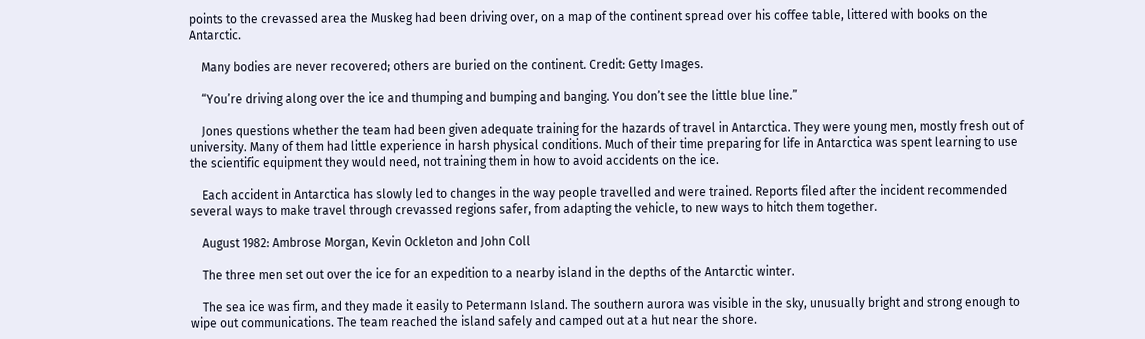points to the crevassed area the Muskeg had been driving over, on a map of the continent spread over his coffee table, littered with books on the Antarctic.

    Many bodies are never recovered; others are buried on the continent. Credit: Getty Images.

    “You’re driving along over the ice and thumping and bumping and banging. You don’t see the little blue line.”

    Jones questions whether the team had been given adequate training for the hazards of travel in Antarctica. They were young men, mostly fresh out of university. Many of them had little experience in harsh physical conditions. Much of their time preparing for life in Antarctica was spent learning to use the scientific equipment they would need, not training them in how to avoid accidents on the ice.

    Each accident in Antarctica has slowly led to changes in the way people travelled and were trained. Reports filed after the incident recommended several ways to make travel through crevassed regions safer, from adapting the vehicle, to new ways to hitch them together.

    August 1982: Ambrose Morgan, Kevin Ockleton and John Coll

    The three men set out over the ice for an expedition to a nearby island in the depths of the Antarctic winter.

    The sea ice was firm, and they made it easily to Petermann Island. The southern aurora was visible in the sky, unusually bright and strong enough to wipe out communications. The team reached the island safely and camped out at a hut near the shore.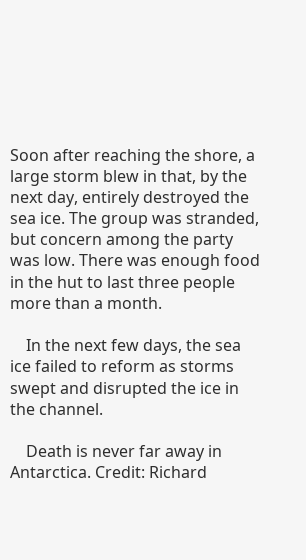Soon after reaching the shore, a large storm blew in that, by the next day, entirely destroyed the sea ice. The group was stranded, but concern among the party was low. There was enough food in the hut to last three people more than a month.

    In the next few days, the sea ice failed to reform as storms swept and disrupted the ice in the channel.

    Death is never far away in Antarctica. Credit: Richard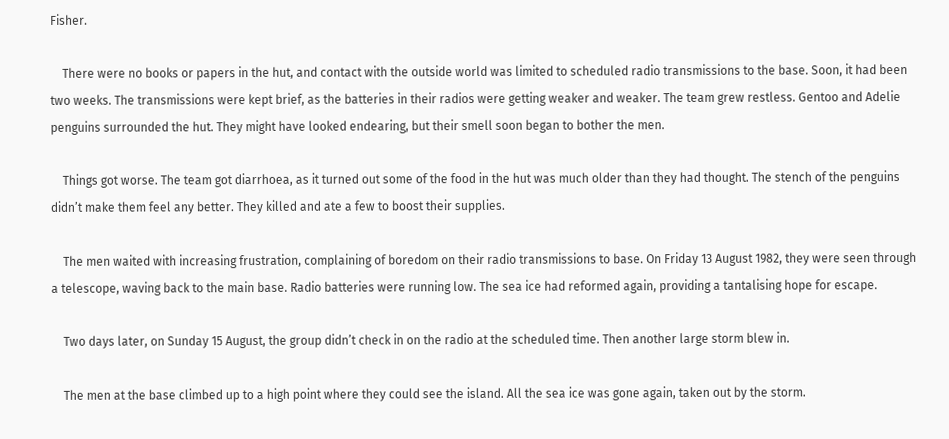Fisher.

    There were no books or papers in the hut, and contact with the outside world was limited to scheduled radio transmissions to the base. Soon, it had been two weeks. The transmissions were kept brief, as the batteries in their radios were getting weaker and weaker. The team grew restless. Gentoo and Adelie penguins surrounded the hut. They might have looked endearing, but their smell soon began to bother the men.

    Things got worse. The team got diarrhoea, as it turned out some of the food in the hut was much older than they had thought. The stench of the penguins didn’t make them feel any better. They killed and ate a few to boost their supplies.

    The men waited with increasing frustration, complaining of boredom on their radio transmissions to base. On Friday 13 August 1982, they were seen through a telescope, waving back to the main base. Radio batteries were running low. The sea ice had reformed again, providing a tantalising hope for escape.

    Two days later, on Sunday 15 August, the group didn’t check in on the radio at the scheduled time. Then another large storm blew in.

    The men at the base climbed up to a high point where they could see the island. All the sea ice was gone again, taken out by the storm.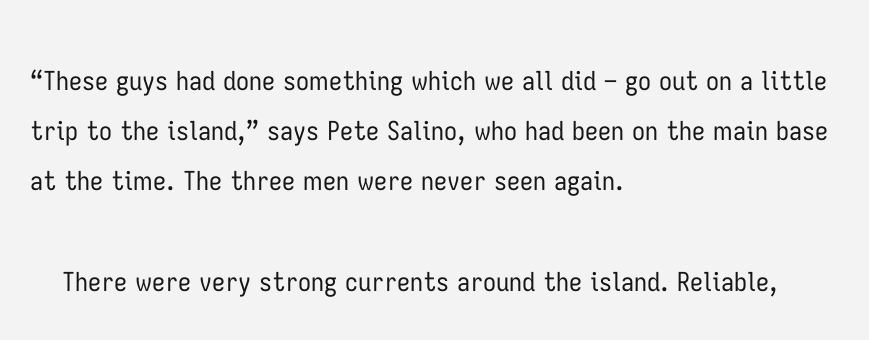“These guys had done something which we all did – go out on a little trip to the island,” says Pete Salino, who had been on the main base at the time. The three men were never seen again.

    There were very strong currents around the island. Reliable,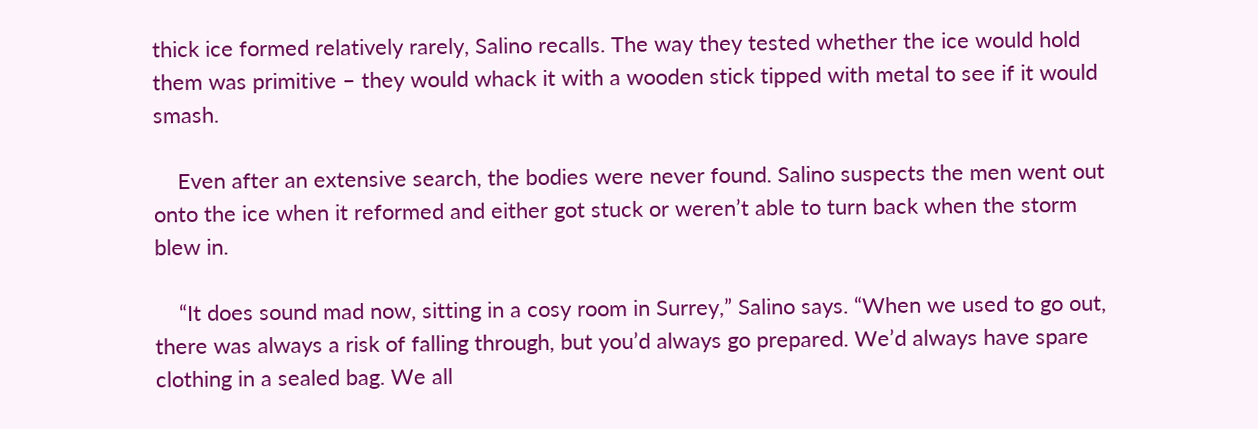thick ice formed relatively rarely, Salino recalls. The way they tested whether the ice would hold them was primitive – they would whack it with a wooden stick tipped with metal to see if it would smash.

    Even after an extensive search, the bodies were never found. Salino suspects the men went out onto the ice when it reformed and either got stuck or weren’t able to turn back when the storm blew in.

    “It does sound mad now, sitting in a cosy room in Surrey,” Salino says. “When we used to go out, there was always a risk of falling through, but you’d always go prepared. We’d always have spare clothing in a sealed bag. We all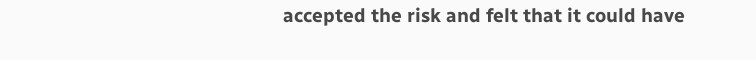accepted the risk and felt that it could have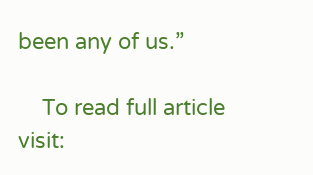been any of us.”

    To read full article visit: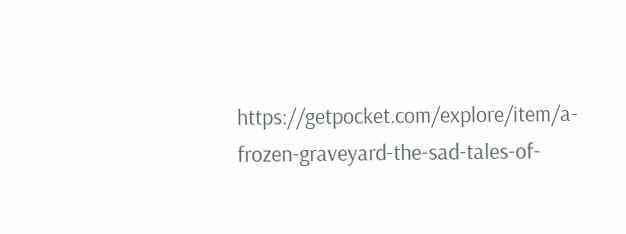https://getpocket.com/explore/item/a-frozen-graveyard-the-sad-tales-of-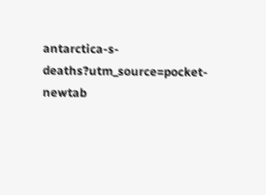antarctica-s-deaths?utm_source=pocket-newtab